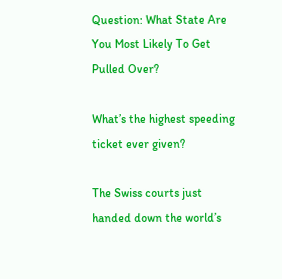Question: What State Are You Most Likely To Get Pulled Over?

What’s the highest speeding ticket ever given?

The Swiss courts just handed down the world’s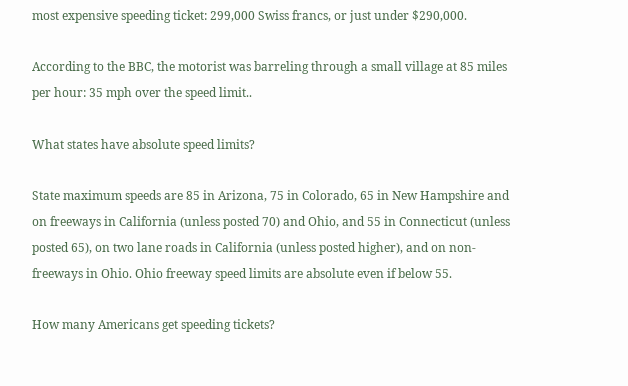most expensive speeding ticket: 299,000 Swiss francs, or just under $290,000.

According to the BBC, the motorist was barreling through a small village at 85 miles per hour: 35 mph over the speed limit..

What states have absolute speed limits?

State maximum speeds are 85 in Arizona, 75 in Colorado, 65 in New Hampshire and on freeways in California (unless posted 70) and Ohio, and 55 in Connecticut (unless posted 65), on two lane roads in California (unless posted higher), and on non-freeways in Ohio. Ohio freeway speed limits are absolute even if below 55.

How many Americans get speeding tickets?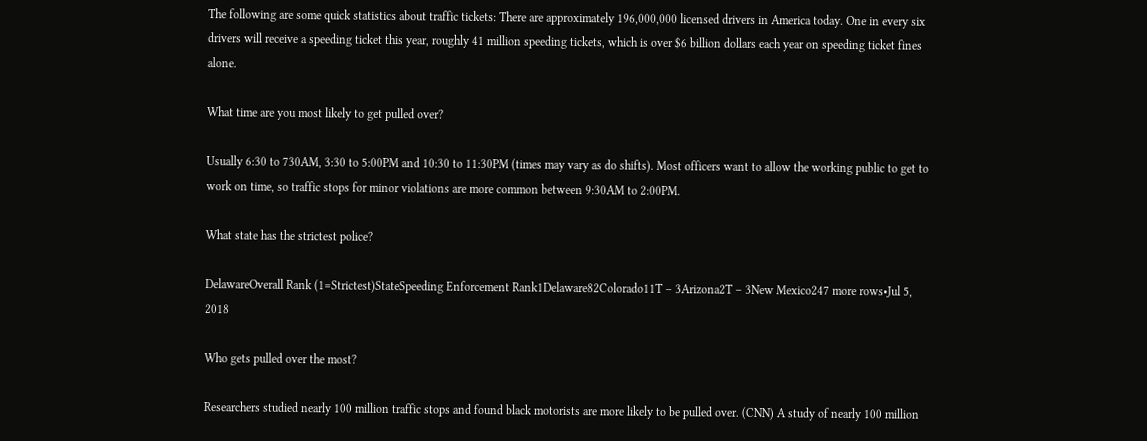The following are some quick statistics about traffic tickets: There are approximately 196,000,000 licensed drivers in America today. One in every six drivers will receive a speeding ticket this year, roughly 41 million speeding tickets, which is over $6 billion dollars each year on speeding ticket fines alone.

What time are you most likely to get pulled over?

Usually 6:30 to 730AM, 3:30 to 5:00PM and 10:30 to 11:30PM (times may vary as do shifts). Most officers want to allow the working public to get to work on time, so traffic stops for minor violations are more common between 9:30AM to 2:00PM.

What state has the strictest police?

DelawareOverall Rank (1=Strictest)StateSpeeding Enforcement Rank1Delaware82Colorado11T – 3Arizona2T – 3New Mexico247 more rows•Jul 5, 2018

Who gets pulled over the most?

Researchers studied nearly 100 million traffic stops and found black motorists are more likely to be pulled over. (CNN) A study of nearly 100 million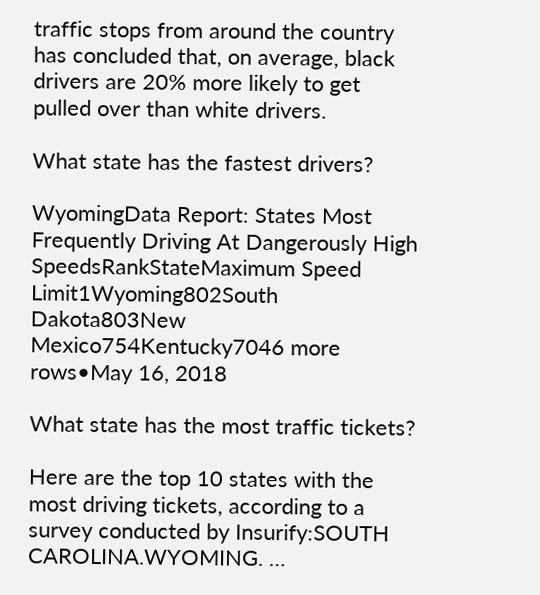traffic stops from around the country has concluded that, on average, black drivers are 20% more likely to get pulled over than white drivers.

What state has the fastest drivers?

WyomingData Report: States Most Frequently Driving At Dangerously High SpeedsRankStateMaximum Speed Limit1Wyoming802South Dakota803New Mexico754Kentucky7046 more rows•May 16, 2018

What state has the most traffic tickets?

Here are the top 10 states with the most driving tickets, according to a survey conducted by Insurify:SOUTH CAROLINA.WYOMING. …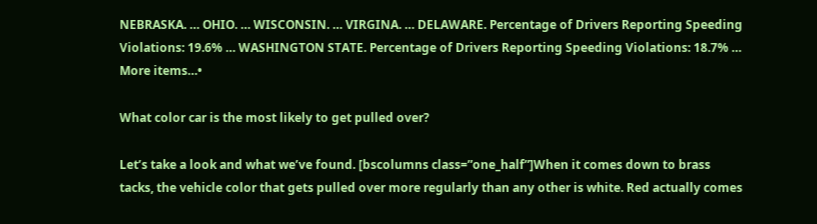NEBRASKA. … OHIO. … WISCONSIN. … VIRGINA. … DELAWARE. Percentage of Drivers Reporting Speeding Violations: 19.6% … WASHINGTON STATE. Percentage of Drivers Reporting Speeding Violations: 18.7% … More items…•

What color car is the most likely to get pulled over?

Let’s take a look and what we’ve found. [bscolumns class=”one_half”]When it comes down to brass tacks, the vehicle color that gets pulled over more regularly than any other is white. Red actually comes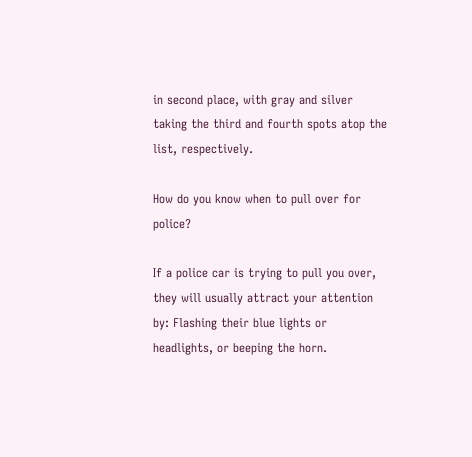in second place, with gray and silver taking the third and fourth spots atop the list, respectively.

How do you know when to pull over for police?

If a police car is trying to pull you over, they will usually attract your attention by: Flashing their blue lights or headlights, or beeping the horn.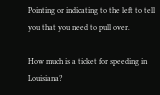Pointing or indicating to the left to tell you that you need to pull over.

How much is a ticket for speeding in Louisiana?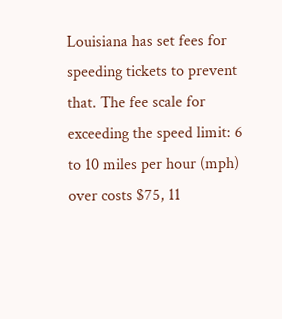Louisiana has set fees for speeding tickets to prevent that. The fee scale for exceeding the speed limit: 6 to 10 miles per hour (mph) over costs $75, 11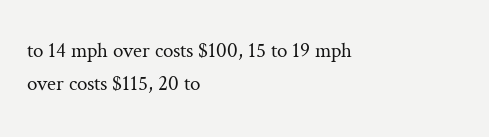to 14 mph over costs $100, 15 to 19 mph over costs $115, 20 to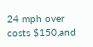24 mph over costs $150,and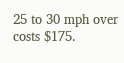25 to 30 mph over costs $175.